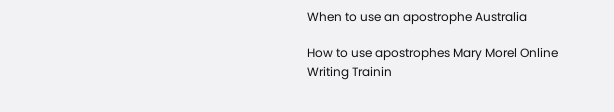When to use an apostrophe Australia

How to use apostrophes Mary Morel Online Writing Trainin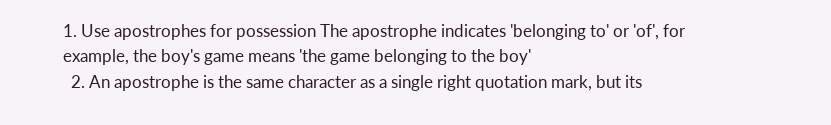1. Use apostrophes for possession The apostrophe indicates 'belonging to' or 'of', for example, the boy's game means 'the game belonging to the boy'
  2. An apostrophe is the same character as a single right quotation mark, but its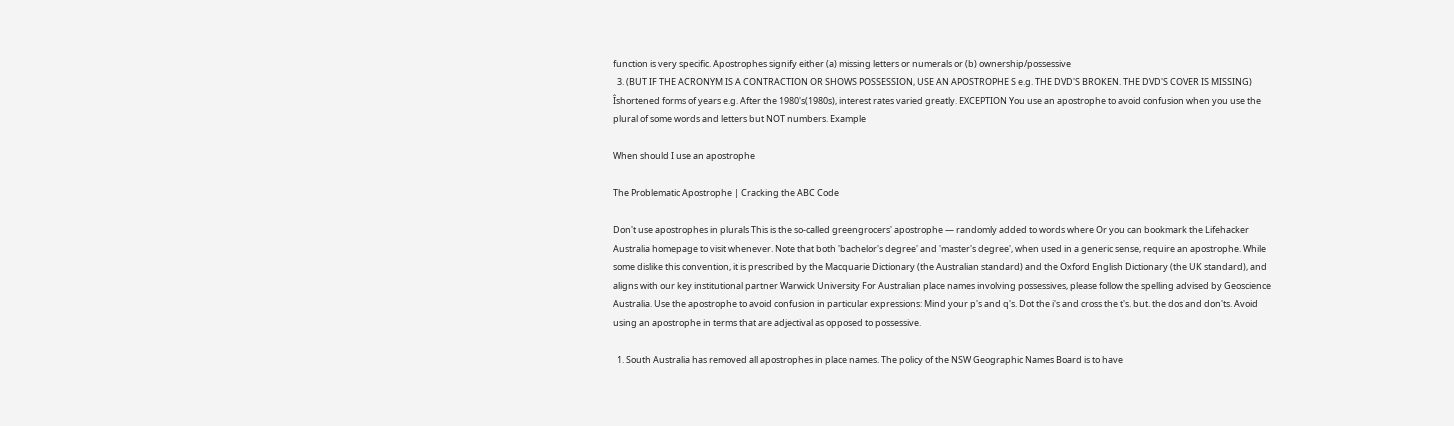function is very specific. Apostrophes signify either (a) missing letters or numerals or (b) ownership/possessive
  3. (BUT IF THE ACRONYM IS A CONTRACTION OR SHOWS POSSESSION, USE AN APOSTROPHE S e.g. THE DVD'S BROKEN. THE DVD'S COVER IS MISSING) Îshortened forms of years e.g. After the 1980's(1980s), interest rates varied greatly. EXCEPTION You use an apostrophe to avoid confusion when you use the plural of some words and letters but NOT numbers. Example

When should I use an apostrophe

The Problematic Apostrophe | Cracking the ABC Code

Don't use apostrophes in plurals This is the so-called greengrocers' apostrophe — randomly added to words where Or you can bookmark the Lifehacker Australia homepage to visit whenever. Note that both 'bachelor's degree' and 'master's degree', when used in a generic sense, require an apostrophe. While some dislike this convention, it is prescribed by the Macquarie Dictionary (the Australian standard) and the Oxford English Dictionary (the UK standard), and aligns with our key institutional partner Warwick University For Australian place names involving possessives, please follow the spelling advised by Geoscience Australia. Use the apostrophe to avoid confusion in particular expressions: Mind your p's and q's. Dot the i's and cross the t's. but. the dos and don'ts. Avoid using an apostrophe in terms that are adjectival as opposed to possessive.

  1. South Australia has removed all apostrophes in place names. The policy of the NSW Geographic Names Board is to have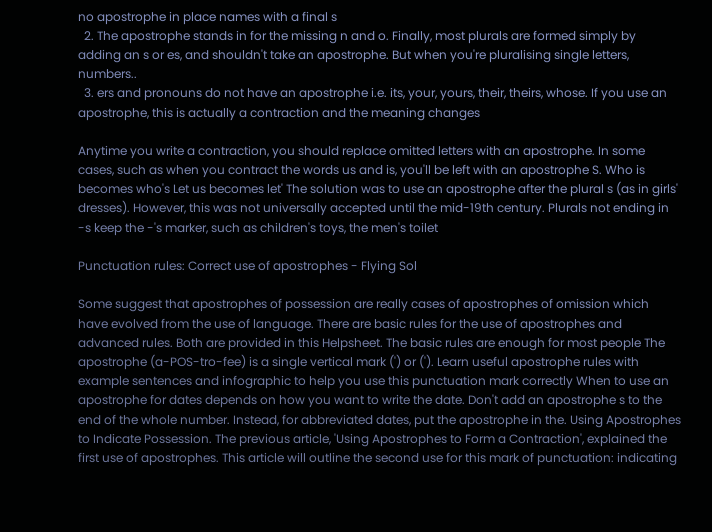no apostrophe in place names with a final s
  2. The apostrophe stands in for the missing n and o. Finally, most plurals are formed simply by adding an s or es, and shouldn't take an apostrophe. But when you're pluralising single letters, numbers..
  3. ers and pronouns do not have an apostrophe i.e. its, your, yours, their, theirs, whose. If you use an apostrophe, this is actually a contraction and the meaning changes

Anytime you write a contraction, you should replace omitted letters with an apostrophe. In some cases, such as when you contract the words us and is, you'll be left with an apostrophe S. Who is becomes who's Let us becomes let' The solution was to use an apostrophe after the plural s (as in girls' dresses). However, this was not universally accepted until the mid-19th century. Plurals not ending in -s keep the -'s marker, such as children's toys, the men's toilet

Punctuation rules: Correct use of apostrophes - Flying Sol

Some suggest that apostrophes of possession are really cases of apostrophes of omission which have evolved from the use of language. There are basic rules for the use of apostrophes and advanced rules. Both are provided in this Helpsheet. The basic rules are enough for most people The apostrophe (a-POS-tro-fee) is a single vertical mark (') or ('). Learn useful apostrophe rules with example sentences and infographic to help you use this punctuation mark correctly When to use an apostrophe for dates depends on how you want to write the date. Don't add an apostrophe s to the end of the whole number. Instead, for abbreviated dates, put the apostrophe in the. Using Apostrophes to Indicate Possession. The previous article, 'Using Apostrophes to Form a Contraction', explained the first use of apostrophes. This article will outline the second use for this mark of punctuation: indicating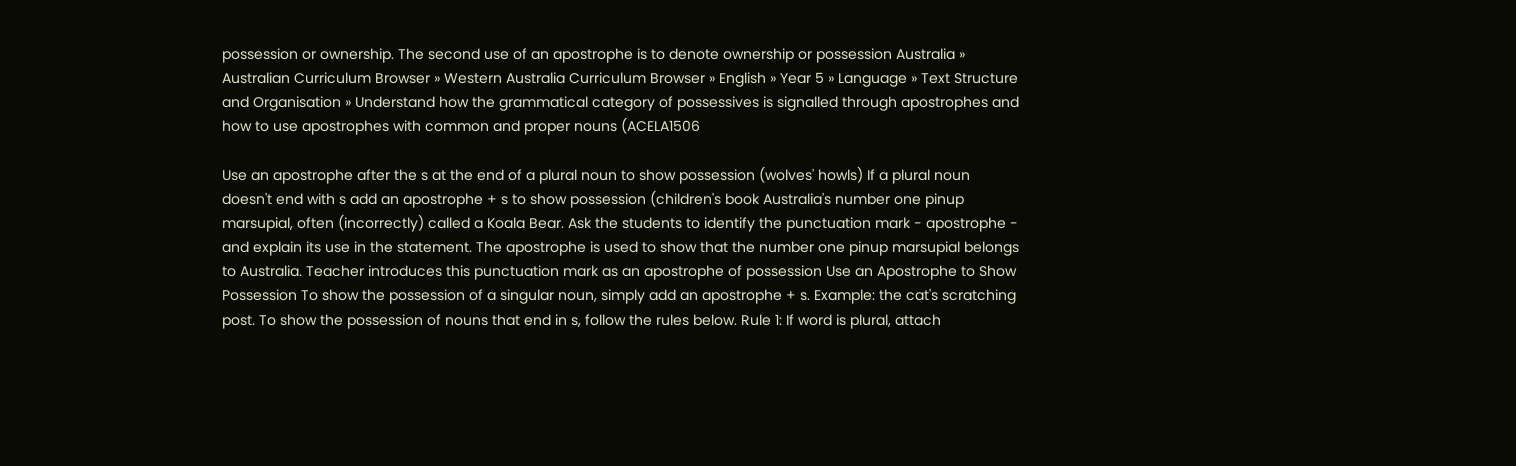possession or ownership. The second use of an apostrophe is to denote ownership or possession Australia » Australian Curriculum Browser » Western Australia Curriculum Browser » English » Year 5 » Language » Text Structure and Organisation » Understand how the grammatical category of possessives is signalled through apostrophes and how to use apostrophes with common and proper nouns (ACELA1506

Use an apostrophe after the s at the end of a plural noun to show possession (wolves' howls) If a plural noun doesn't end with s add an apostrophe + s to show possession (children's book Australia's number one pinup marsupial, often (incorrectly) called a Koala Bear. Ask the students to identify the punctuation mark - apostrophe - and explain its use in the statement. The apostrophe is used to show that the number one pinup marsupial belongs to Australia. Teacher introduces this punctuation mark as an apostrophe of possession Use an Apostrophe to Show Possession To show the possession of a singular noun, simply add an apostrophe + s. Example: the cat's scratching post. To show the possession of nouns that end in s, follow the rules below. Rule 1: If word is plural, attach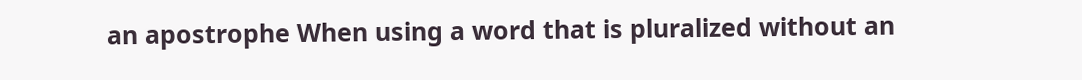an apostrophe When using a word that is pluralized without an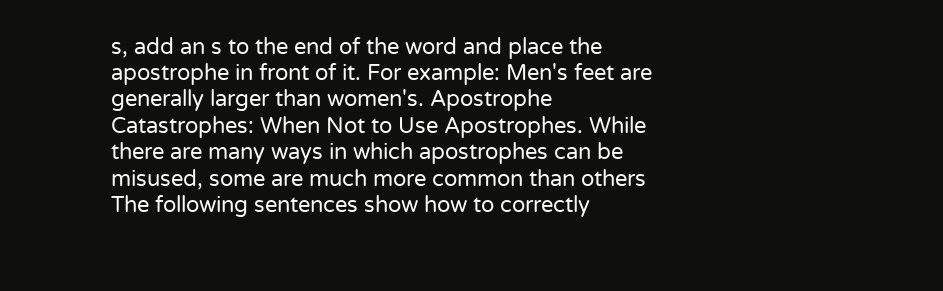s, add an s to the end of the word and place the apostrophe in front of it. For example: Men's feet are generally larger than women's. Apostrophe Catastrophes: When Not to Use Apostrophes. While there are many ways in which apostrophes can be misused, some are much more common than others The following sentences show how to correctly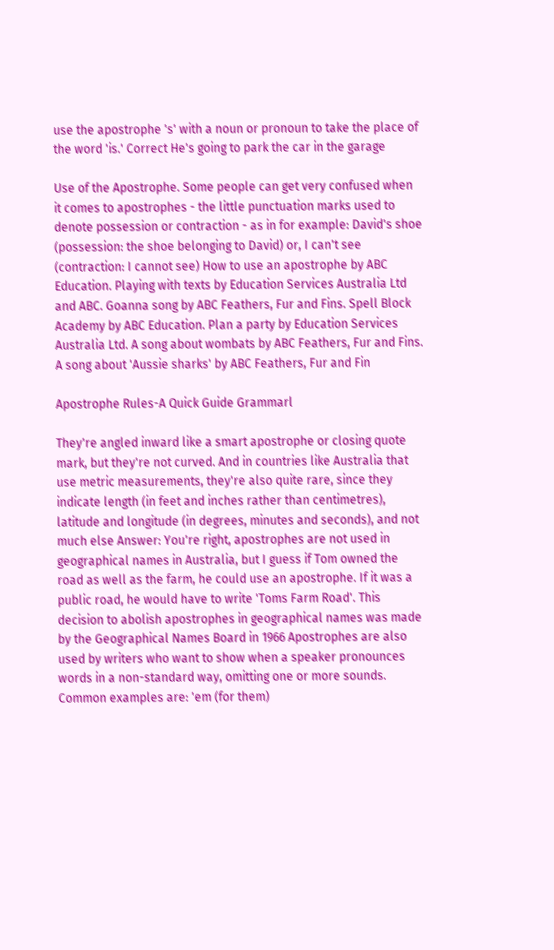use the apostrophe 's' with a noun or pronoun to take the place of the word 'is.' Correct He's going to park the car in the garage

Use of the Apostrophe. Some people can get very confused when it comes to apostrophes - the little punctuation marks used to denote possession or contraction - as in for example: David's shoe (possession: the shoe belonging to David) or, I can't see (contraction: I cannot see) How to use an apostrophe by ABC Education. Playing with texts by Education Services Australia Ltd and ABC. Goanna song by ABC Feathers, Fur and Fins. Spell Block Academy by ABC Education. Plan a party by Education Services Australia Ltd. A song about wombats by ABC Feathers, Fur and Fins. A song about 'Aussie sharks' by ABC Feathers, Fur and Fin

Apostrophe Rules-A Quick Guide Grammarl

They're angled inward like a smart apostrophe or closing quote mark, but they're not curved. And in countries like Australia that use metric measurements, they're also quite rare, since they indicate length (in feet and inches rather than centimetres), latitude and longitude (in degrees, minutes and seconds), and not much else Answer: You're right, apostrophes are not used in geographical names in Australia, but I guess if Tom owned the road as well as the farm, he could use an apostrophe. If it was a public road, he would have to write 'Toms Farm Road'. This decision to abolish apostrophes in geographical names was made by the Geographical Names Board in 1966 Apostrophes are also used by writers who want to show when a speaker pronounces words in a non-standard way, omitting one or more sounds. Common examples are: 'em (for them)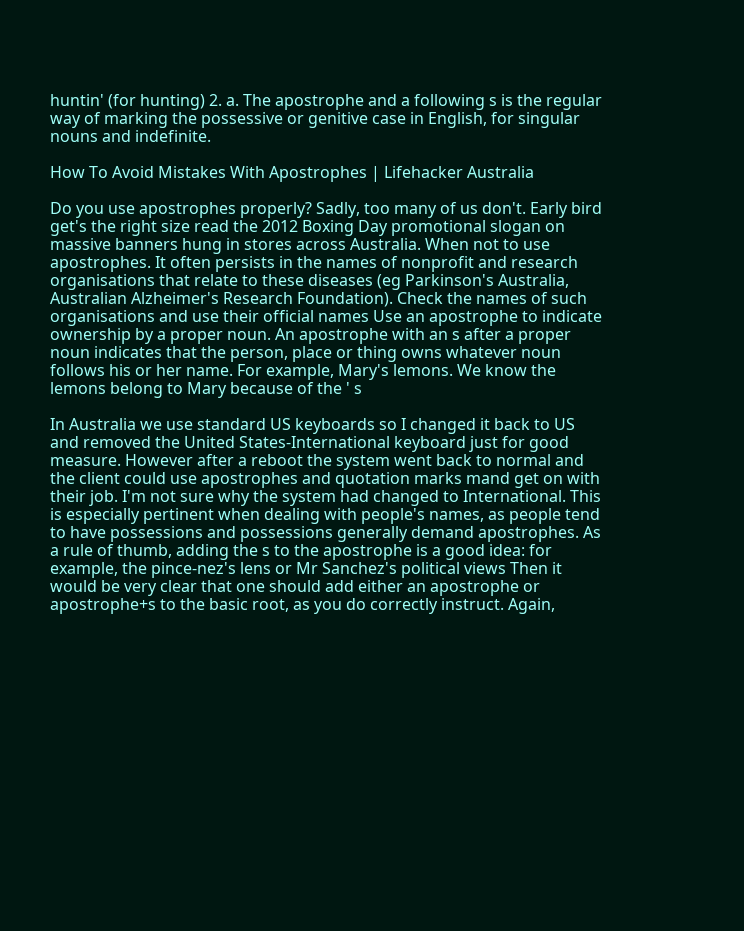huntin' (for hunting) 2. a. The apostrophe and a following s is the regular way of marking the possessive or genitive case in English, for singular nouns and indefinite.

How To Avoid Mistakes With Apostrophes | Lifehacker Australia

Do you use apostrophes properly? Sadly, too many of us don't. Early bird get's the right size read the 2012 Boxing Day promotional slogan on massive banners hung in stores across Australia. When not to use apostrophes. It often persists in the names of nonprofit and research organisations that relate to these diseases (eg Parkinson's Australia, Australian Alzheimer's Research Foundation). Check the names of such organisations and use their official names Use an apostrophe to indicate ownership by a proper noun. An apostrophe with an s after a proper noun indicates that the person, place or thing owns whatever noun follows his or her name. For example, Mary's lemons. We know the lemons belong to Mary because of the ' s

In Australia we use standard US keyboards so I changed it back to US and removed the United States-International keyboard just for good measure. However after a reboot the system went back to normal and the client could use apostrophes and quotation marks mand get on with their job. I'm not sure why the system had changed to International. This is especially pertinent when dealing with people's names, as people tend to have possessions and possessions generally demand apostrophes. As a rule of thumb, adding the s to the apostrophe is a good idea: for example, the pince-nez's lens or Mr Sanchez's political views Then it would be very clear that one should add either an apostrophe or apostrophe+s to the basic root, as you do correctly instruct. Again,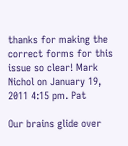thanks for making the correct forms for this issue so clear! Mark Nichol on January 19, 2011 4:15 pm. Pat

Our brains glide over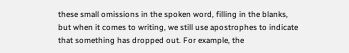these small omissions in the spoken word, filling in the blanks, but when it comes to writing, we still use apostrophes to indicate that something has dropped out. For example, the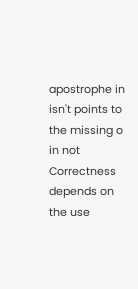apostrophe in isn't points to the missing o in not Correctness depends on the use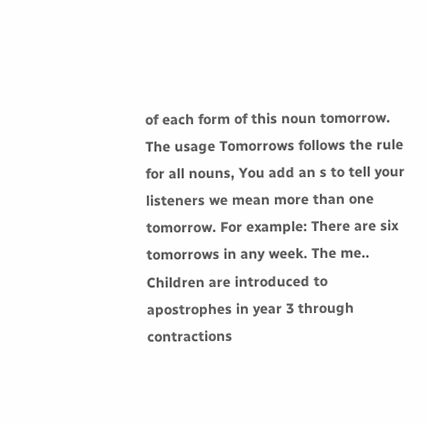of each form of this noun tomorrow. The usage Tomorrows follows the rule for all nouns, You add an s to tell your listeners we mean more than one tomorrow. For example: There are six tomorrows in any week. The me.. Children are introduced to apostrophes in year 3 through contractions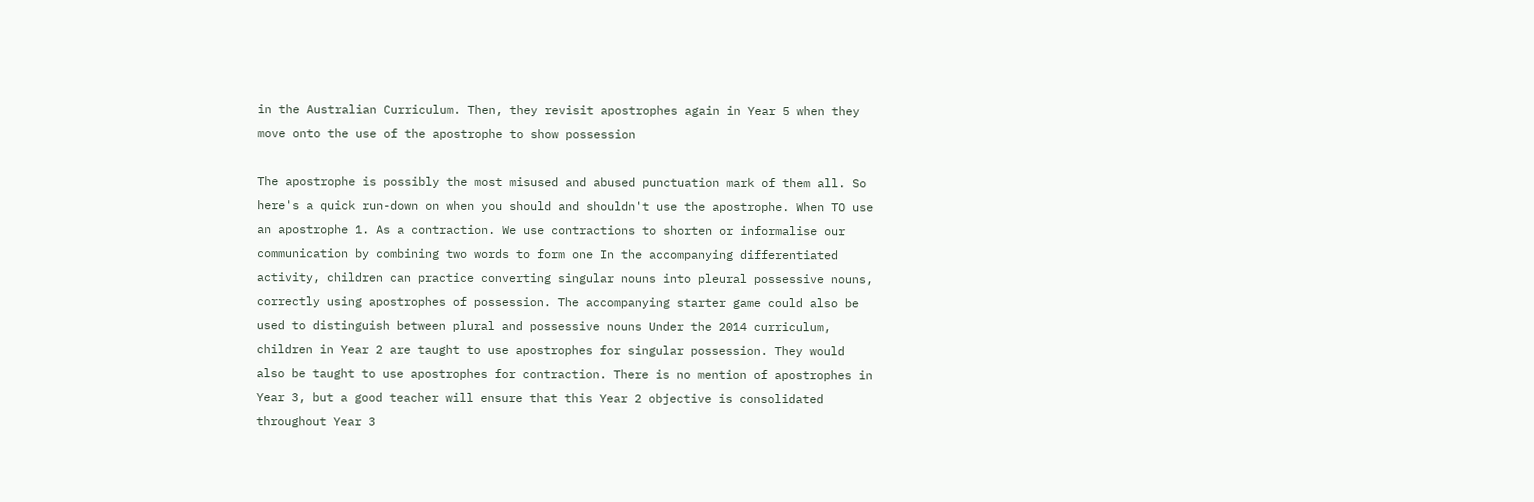in the Australian Curriculum. Then, they revisit apostrophes again in Year 5 when they move onto the use of the apostrophe to show possession

The apostrophe is possibly the most misused and abused punctuation mark of them all. So here's a quick run-down on when you should and shouldn't use the apostrophe. When TO use an apostrophe 1. As a contraction. We use contractions to shorten or informalise our communication by combining two words to form one In the accompanying differentiated activity, children can practice converting singular nouns into pleural possessive nouns, correctly using apostrophes of possession. The accompanying starter game could also be used to distinguish between plural and possessive nouns Under the 2014 curriculum, children in Year 2 are taught to use apostrophes for singular possession. They would also be taught to use apostrophes for contraction. There is no mention of apostrophes in Year 3, but a good teacher will ensure that this Year 2 objective is consolidated throughout Year 3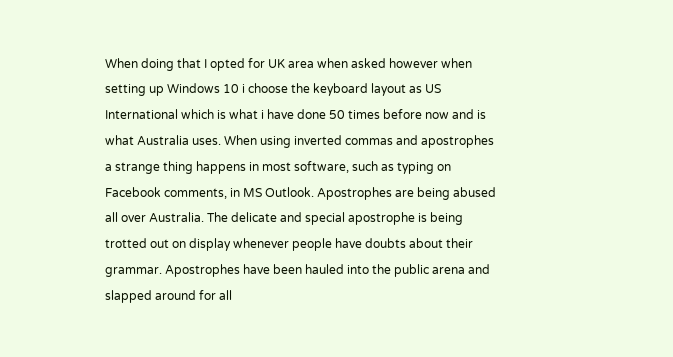When doing that I opted for UK area when asked however when setting up Windows 10 i choose the keyboard layout as US International which is what i have done 50 times before now and is what Australia uses. When using inverted commas and apostrophes a strange thing happens in most software, such as typing on Facebook comments, in MS Outlook. Apostrophes are being abused all over Australia. The delicate and special apostrophe is being trotted out on display whenever people have doubts about their grammar. Apostrophes have been hauled into the public arena and slapped around for all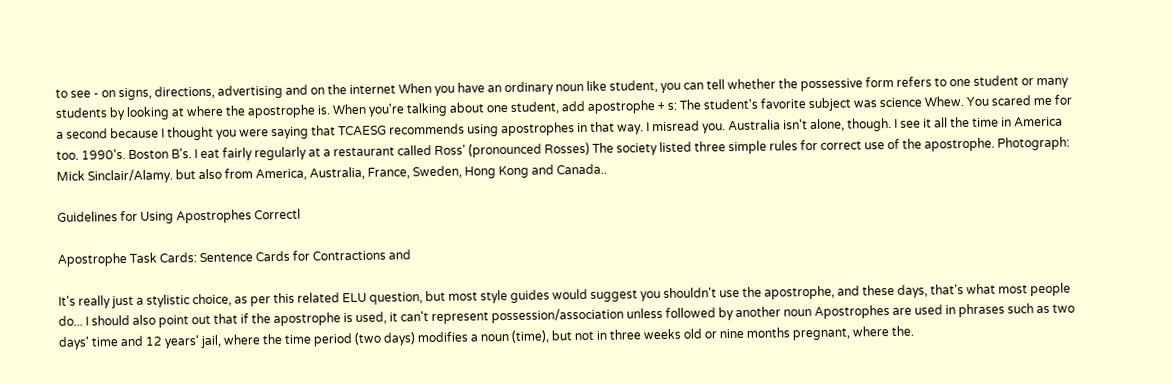to see - on signs, directions, advertising and on the internet When you have an ordinary noun like student, you can tell whether the possessive form refers to one student or many students by looking at where the apostrophe is. When you're talking about one student, add apostrophe + s: The student's favorite subject was science Whew. You scared me for a second because I thought you were saying that TCAESG recommends using apostrophes in that way. I misread you. Australia isn't alone, though. I see it all the time in America too. 1990's. Boston B's. I eat fairly regularly at a restaurant called Ross' (pronounced Rosses) The society listed three simple rules for correct use of the apostrophe. Photograph: Mick Sinclair/Alamy. but also from America, Australia, France, Sweden, Hong Kong and Canada..

Guidelines for Using Apostrophes Correctl

Apostrophe Task Cards: Sentence Cards for Contractions and

It's really just a stylistic choice, as per this related ELU question, but most style guides would suggest you shouldn't use the apostrophe, and these days, that's what most people do... I should also point out that if the apostrophe is used, it can't represent possession/association unless followed by another noun Apostrophes are used in phrases such as two days' time and 12 years' jail, where the time period (two days) modifies a noun (time), but not in three weeks old or nine months pregnant, where the.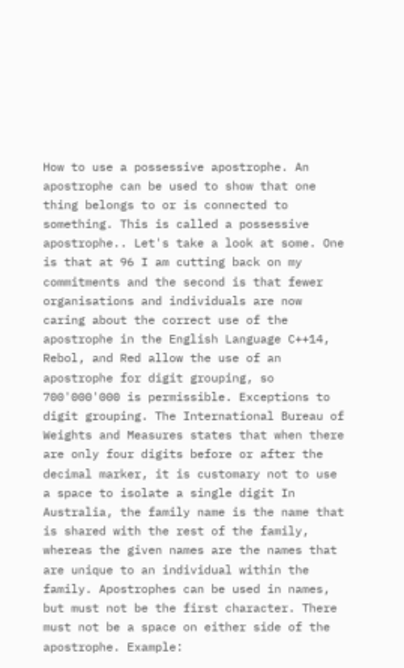How to use a possessive apostrophe. An apostrophe can be used to show that one thing belongs to or is connected to something. This is called a possessive apostrophe.. Let's take a look at some. One is that at 96 I am cutting back on my commitments and the second is that fewer organisations and individuals are now caring about the correct use of the apostrophe in the English Language C++14, Rebol, and Red allow the use of an apostrophe for digit grouping, so 700'000'000 is permissible. Exceptions to digit grouping. The International Bureau of Weights and Measures states that when there are only four digits before or after the decimal marker, it is customary not to use a space to isolate a single digit In Australia, the family name is the name that is shared with the rest of the family, whereas the given names are the names that are unique to an individual within the family. Apostrophes can be used in names, but must not be the first character. There must not be a space on either side of the apostrophe. Example: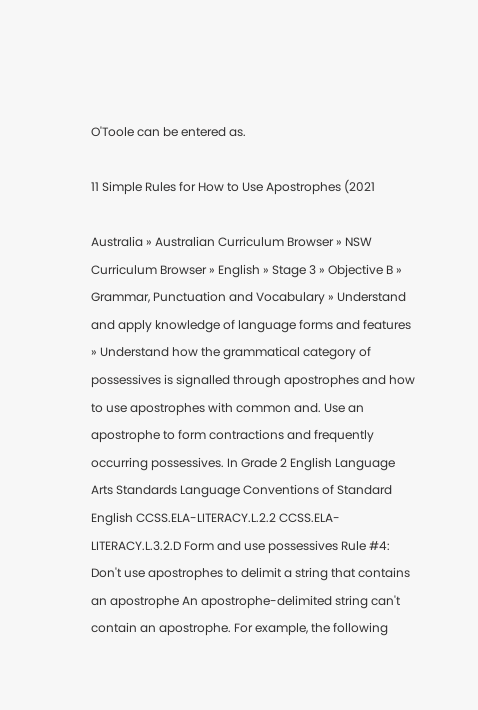O'Toole can be entered as.

11 Simple Rules for How to Use Apostrophes (2021

Australia » Australian Curriculum Browser » NSW Curriculum Browser » English » Stage 3 » Objective B » Grammar, Punctuation and Vocabulary » Understand and apply knowledge of language forms and features » Understand how the grammatical category of possessives is signalled through apostrophes and how to use apostrophes with common and. Use an apostrophe to form contractions and frequently occurring possessives. In Grade 2 English Language Arts Standards Language Conventions of Standard English CCSS.ELA-LITERACY.L.2.2 CCSS.ELA-LITERACY.L.3.2.D Form and use possessives Rule #4: Don't use apostrophes to delimit a string that contains an apostrophe An apostrophe-delimited string can't contain an apostrophe. For example, the following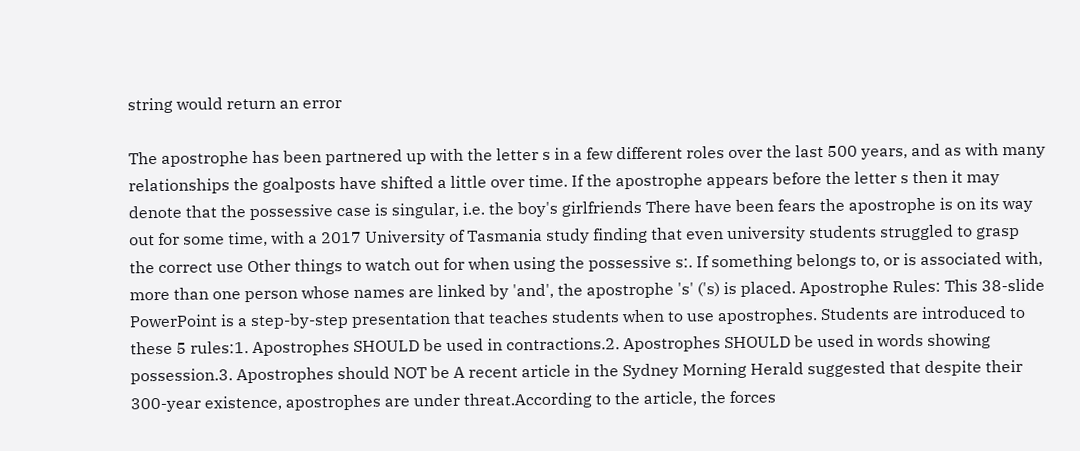string would return an error

The apostrophe has been partnered up with the letter s in a few different roles over the last 500 years, and as with many relationships the goalposts have shifted a little over time. If the apostrophe appears before the letter s then it may denote that the possessive case is singular, i.e. the boy's girlfriends There have been fears the apostrophe is on its way out for some time, with a 2017 University of Tasmania study finding that even university students struggled to grasp the correct use Other things to watch out for when using the possessive s:. If something belongs to, or is associated with, more than one person whose names are linked by 'and', the apostrophe 's' ('s) is placed. Apostrophe Rules: This 38-slide PowerPoint is a step-by-step presentation that teaches students when to use apostrophes. Students are introduced to these 5 rules:1. Apostrophes SHOULD be used in contractions.2. Apostrophes SHOULD be used in words showing possession.3. Apostrophes should NOT be A recent article in the Sydney Morning Herald suggested that despite their 300-year existence, apostrophes are under threat.According to the article, the forces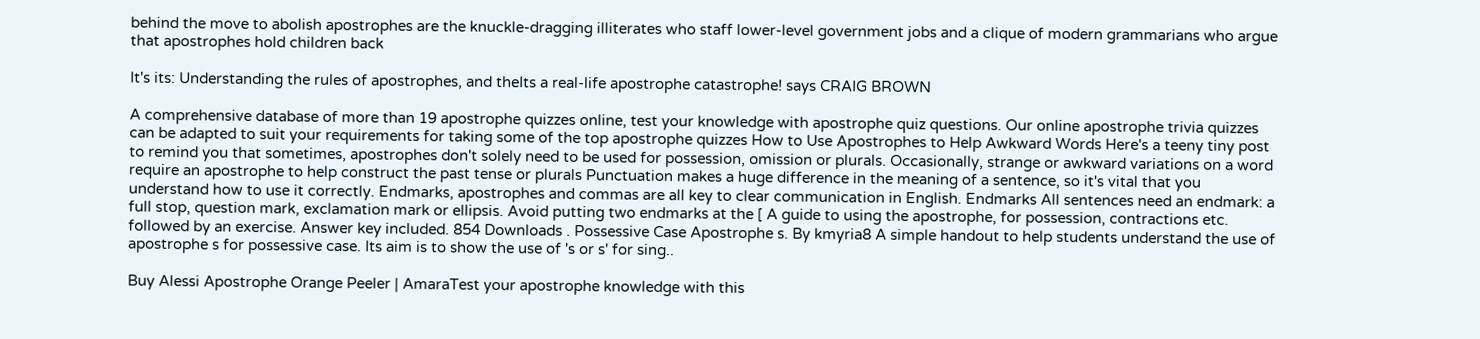behind the move to abolish apostrophes are the knuckle-dragging illiterates who staff lower-level government jobs and a clique of modern grammarians who argue that apostrophes hold children back

It's its: Understanding the rules of apostrophes, and theIts a real-life apostrophe catastrophe! says CRAIG BROWN

A comprehensive database of more than 19 apostrophe quizzes online, test your knowledge with apostrophe quiz questions. Our online apostrophe trivia quizzes can be adapted to suit your requirements for taking some of the top apostrophe quizzes How to Use Apostrophes to Help Awkward Words Here's a teeny tiny post to remind you that sometimes, apostrophes don't solely need to be used for possession, omission or plurals. Occasionally, strange or awkward variations on a word require an apostrophe to help construct the past tense or plurals Punctuation makes a huge difference in the meaning of a sentence, so it's vital that you understand how to use it correctly. Endmarks, apostrophes and commas are all key to clear communication in English. Endmarks All sentences need an endmark: a full stop, question mark, exclamation mark or ellipsis. Avoid putting two endmarks at the [ A guide to using the apostrophe, for possession, contractions etc. followed by an exercise. Answer key included. 854 Downloads . Possessive Case Apostrophe s. By kmyria8 A simple handout to help students understand the use of apostrophe s for possessive case. Its aim is to show the use of 's or s' for sing..

Buy Alessi Apostrophe Orange Peeler | AmaraTest your apostrophe knowledge with this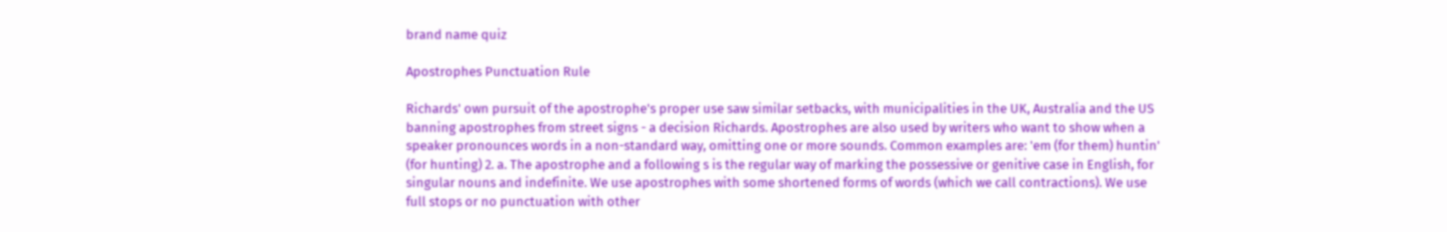brand name quiz

Apostrophes Punctuation Rule

Richards' own pursuit of the apostrophe's proper use saw similar setbacks, with municipalities in the UK, Australia and the US banning apostrophes from street signs - a decision Richards. Apostrophes are also used by writers who want to show when a speaker pronounces words in a non-standard way, omitting one or more sounds. Common examples are: 'em (for them) huntin' (for hunting) 2. a. The apostrophe and a following s is the regular way of marking the possessive or genitive case in English, for singular nouns and indefinite. We use apostrophes with some shortened forms of words (which we call contractions). We use full stops or no punctuation with other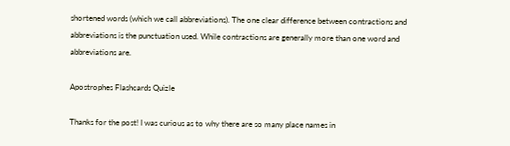shortened words (which we call abbreviations). The one clear difference between contractions and abbreviations is the punctuation used. While contractions are generally more than one word and abbreviations are.

Apostrophes Flashcards Quizle

Thanks for the post! I was curious as to why there are so many place names in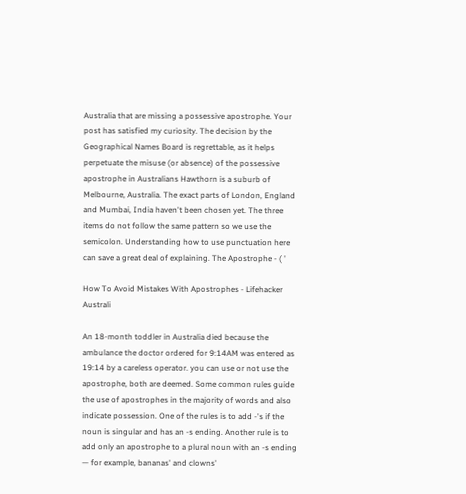Australia that are missing a possessive apostrophe. Your post has satisfied my curiosity. The decision by the Geographical Names Board is regrettable, as it helps perpetuate the misuse (or absence) of the possessive apostrophe in Australians Hawthorn is a suburb of Melbourne, Australia. The exact parts of London, England and Mumbai, India haven't been chosen yet. The three items do not follow the same pattern so we use the semicolon. Understanding how to use punctuation here can save a great deal of explaining. The Apostrophe - ( '

How To Avoid Mistakes With Apostrophes - Lifehacker Australi

An 18-month toddler in Australia died because the ambulance the doctor ordered for 9:14AM was entered as 19:14 by a careless operator. you can use or not use the apostrophe, both are deemed. Some common rules guide the use of apostrophes in the majority of words and also indicate possession. One of the rules is to add -'s if the noun is singular and has an -s ending. Another rule is to add only an apostrophe to a plural noun with an -s ending — for example, bananas' and clowns'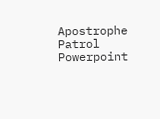Apostrophe Patrol Powerpoint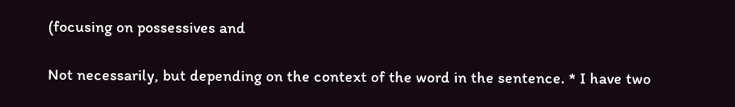(focusing on possessives and

Not necessarily, but depending on the context of the word in the sentence. * I have two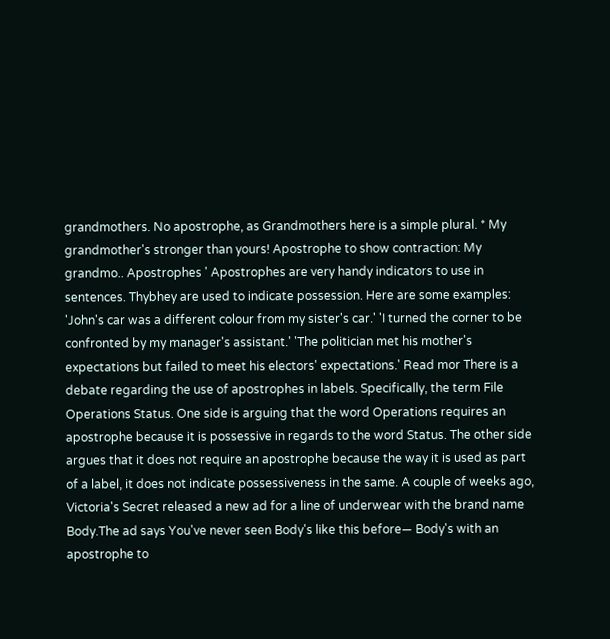grandmothers. No apostrophe, as Grandmothers here is a simple plural. * My grandmother's stronger than yours! Apostrophe to show contraction: My grandmo.. Apostrophes ' Apostrophes are very handy indicators to use in sentences. Thybhey are used to indicate possession. Here are some examples: 'John's car was a different colour from my sister's car.' 'I turned the corner to be confronted by my manager's assistant.' 'The politician met his mother's expectations but failed to meet his electors' expectations.' Read mor There is a debate regarding the use of apostrophes in labels. Specifically, the term File Operations Status. One side is arguing that the word Operations requires an apostrophe because it is possessive in regards to the word Status. The other side argues that it does not require an apostrophe because the way it is used as part of a label, it does not indicate possessiveness in the same. A couple of weeks ago, Victoria's Secret released a new ad for a line of underwear with the brand name Body.The ad says You've never seen Body's like this before— Body's with an apostrophe to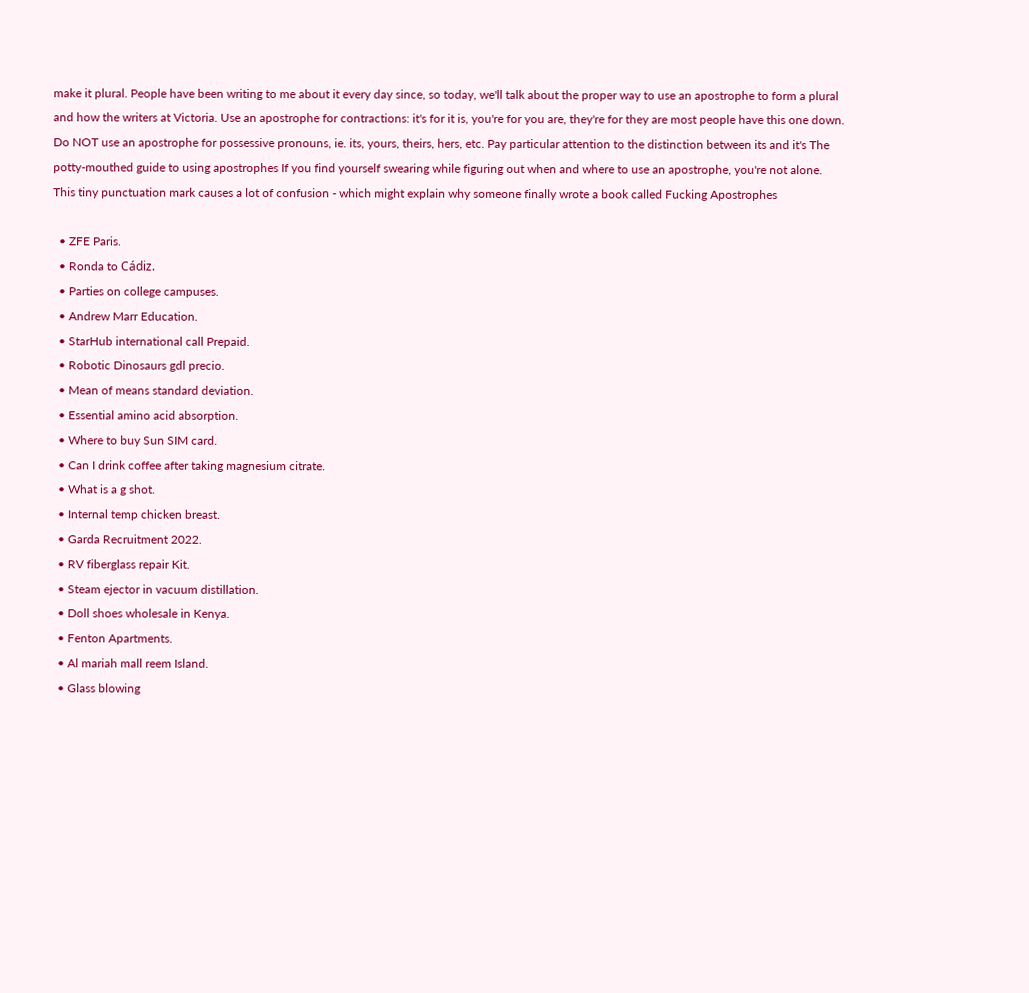make it plural. People have been writing to me about it every day since, so today, we'll talk about the proper way to use an apostrophe to form a plural and how the writers at Victoria. Use an apostrophe for contractions: it's for it is, you're for you are, they're for they are most people have this one down. Do NOT use an apostrophe for possessive pronouns, ie. its, yours, theirs, hers, etc. Pay particular attention to the distinction between its and it's The potty-mouthed guide to using apostrophes If you find yourself swearing while figuring out when and where to use an apostrophe, you're not alone. This tiny punctuation mark causes a lot of confusion - which might explain why someone finally wrote a book called Fucking Apostrophes

  • ZFE Paris.
  • Ronda to Cádiz.
  • Parties on college campuses.
  • Andrew Marr Education.
  • StarHub international call Prepaid.
  • Robotic Dinosaurs gdl precio.
  • Mean of means standard deviation.
  • Essential amino acid absorption.
  • Where to buy Sun SIM card.
  • Can I drink coffee after taking magnesium citrate.
  • What is a g shot.
  • Internal temp chicken breast.
  • Garda Recruitment 2022.
  • RV fiberglass repair Kit.
  • Steam ejector in vacuum distillation.
  • Doll shoes wholesale in Kenya.
  • Fenton Apartments.
  • Al mariah mall reem Island.
  • Glass blowing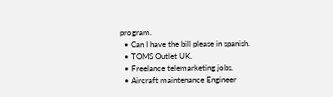program.
  • Can I have the bill please in spanish.
  • TOMS Outlet UK.
  • Freelance telemarketing jobs.
  • Aircraft maintenance Engineer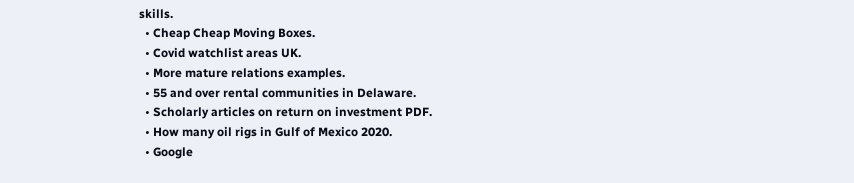skills.
  • Cheap Cheap Moving Boxes.
  • Covid watchlist areas UK.
  • More mature relations examples.
  • 55 and over rental communities in Delaware.
  • Scholarly articles on return on investment PDF.
  • How many oil rigs in Gulf of Mexico 2020.
  • Google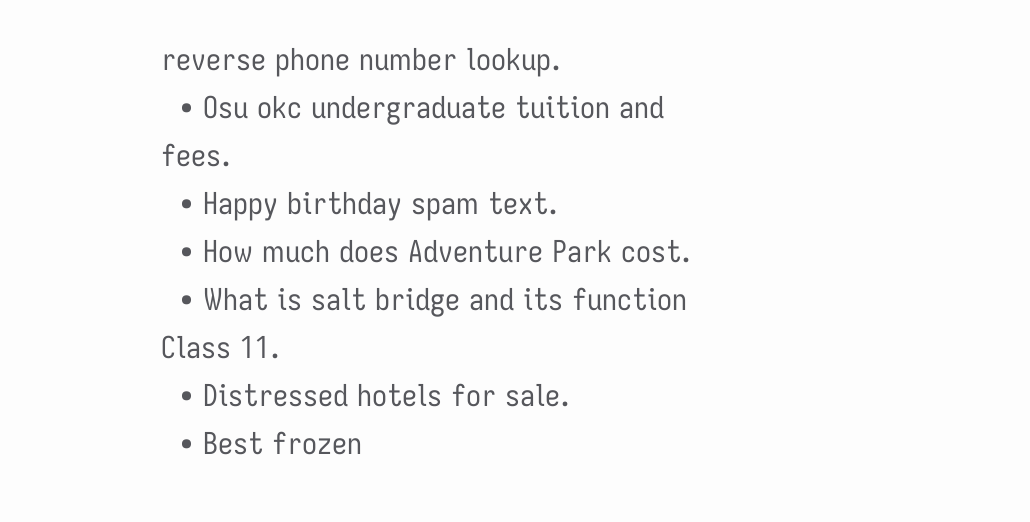reverse phone number lookup.
  • Osu okc undergraduate tuition and fees.
  • Happy birthday spam text.
  • How much does Adventure Park cost.
  • What is salt bridge and its function Class 11.
  • Distressed hotels for sale.
  • Best frozen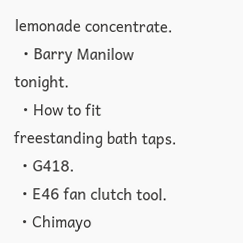lemonade concentrate.
  • Barry Manilow tonight.
  • How to fit freestanding bath taps.
  • G418.
  • E46 fan clutch tool.
  • Chimayo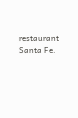restaurant Santa Fe.